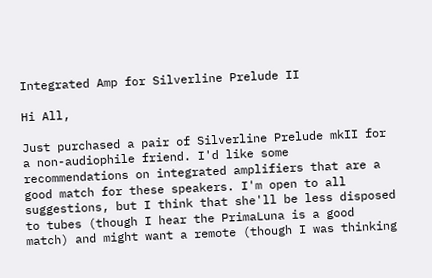Integrated Amp for Silverline Prelude II

Hi All,

Just purchased a pair of Silverline Prelude mkII for a non-audiophile friend. I'd like some recommendations on integrated amplifiers that are a good match for these speakers. I'm open to all suggestions, but I think that she'll be less disposed to tubes (though I hear the PrimaLuna is a good match) and might want a remote (though I was thinking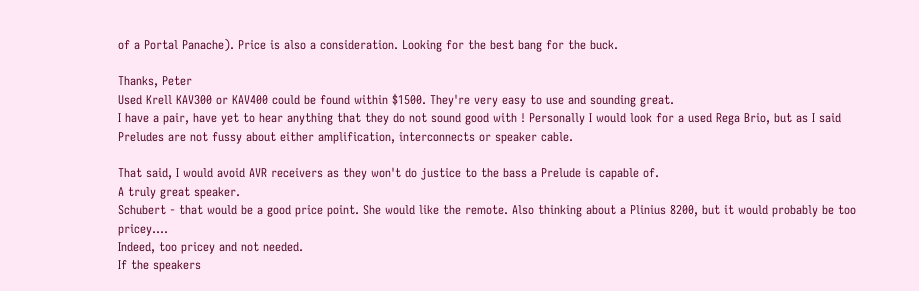of a Portal Panache). Price is also a consideration. Looking for the best bang for the buck.

Thanks, Peter
Used Krell KAV300 or KAV400 could be found within $1500. They're very easy to use and sounding great.
I have a pair, have yet to hear anything that they do not sound good with ! Personally I would look for a used Rega Brio, but as I said Preludes are not fussy about either amplification, interconnects or speaker cable.

That said, I would avoid AVR receivers as they won't do justice to the bass a Prelude is capable of.
A truly great speaker.
Schubert - that would be a good price point. She would like the remote. Also thinking about a Plinius 8200, but it would probably be too pricey....
Indeed, too pricey and not needed.
If the speakers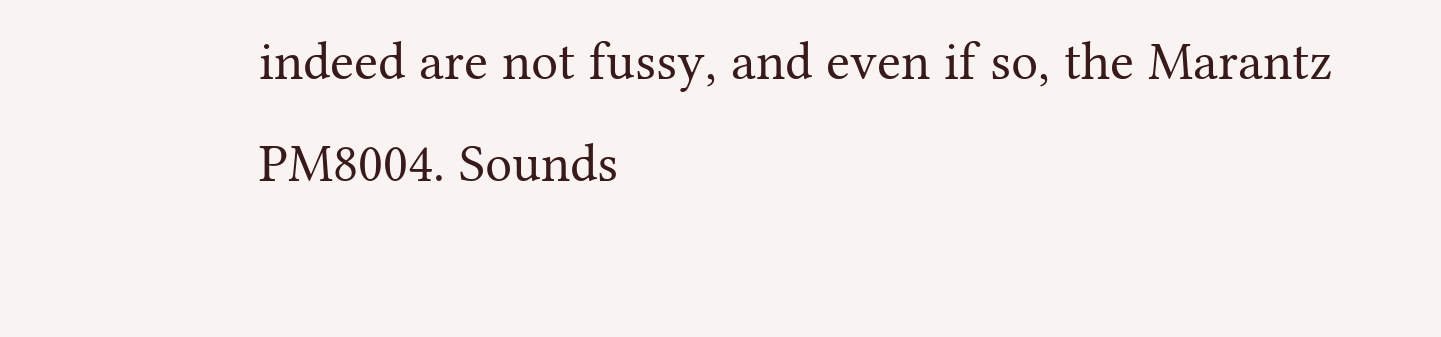indeed are not fussy, and even if so, the Marantz PM8004. Sounds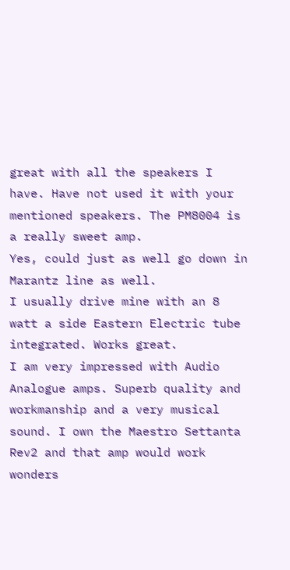great with all the speakers I have. Have not used it with your mentioned speakers. The PM8004 is a really sweet amp.
Yes, could just as well go down in Marantz line as well.
I usually drive mine with an 8 watt a side Eastern Electric tube integrated. Works great.
I am very impressed with Audio Analogue amps. Superb quality and workmanship and a very musical sound. I own the Maestro Settanta Rev2 and that amp would work wonders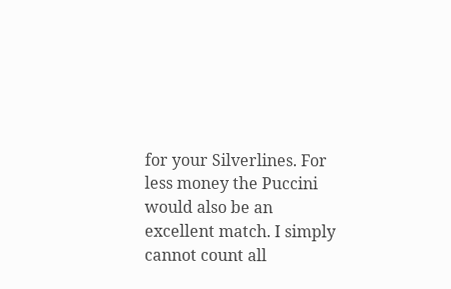for your Silverlines. For less money the Puccini would also be an excellent match. I simply cannot count all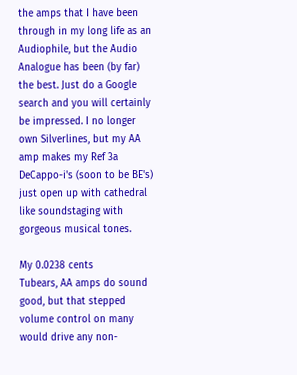the amps that I have been through in my long life as an Audiophile, but the Audio Analogue has been (by far) the best. Just do a Google search and you will certainly be impressed. I no longer own Silverlines, but my AA amp makes my Ref 3a DeCappo-i's (soon to be BE's) just open up with cathedral like soundstaging with gorgeous musical tones.

My 0.0238 cents
Tubears, AA amps do sound good, but that stepped volume control on many would drive any non-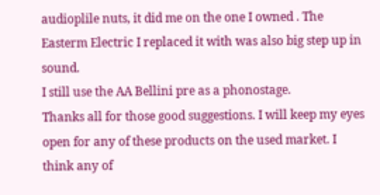audioplile nuts, it did me on the one I owned . The Easterm Electric I replaced it with was also big step up in sound.
I still use the AA Bellini pre as a phonostage.
Thanks all for those good suggestions. I will keep my eyes open for any of these products on the used market. I think any of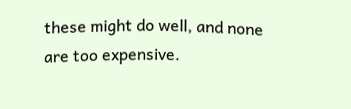these might do well, and none are too expensive.